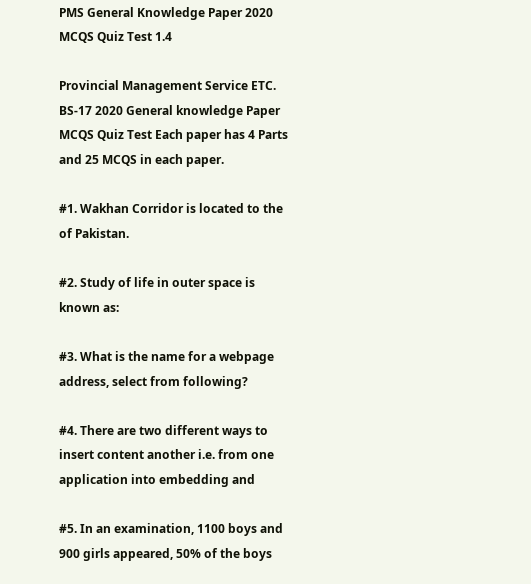PMS General Knowledge Paper 2020 MCQS Quiz Test 1.4

Provincial Management Service ETC. BS-17 2020 General knowledge Paper MCQS Quiz Test Each paper has 4 Parts and 25 MCQS in each paper.

#1. Wakhan Corridor is located to the of Pakistan.

#2. Study of life in outer space is known as:

#3. What is the name for a webpage address, select from following?

#4. There are two different ways to insert content another i.e. from one application into embedding and

#5. In an examination, 1100 boys and 900 girls appeared, 50% of the boys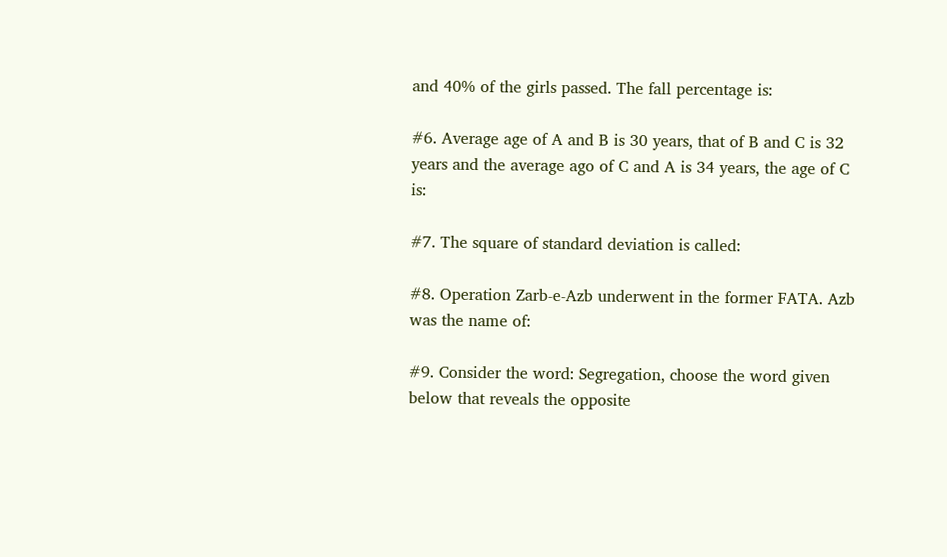and 40% of the girls passed. The fall percentage is:

#6. Average age of A and B is 30 years, that of B and C is 32 years and the average ago of C and A is 34 years, the age of C is:

#7. The square of standard deviation is called:

#8. Operation Zarb-e-Azb underwent in the former FATA. Azb was the name of:

#9. Consider the word: Segregation, choose the word given below that reveals the opposite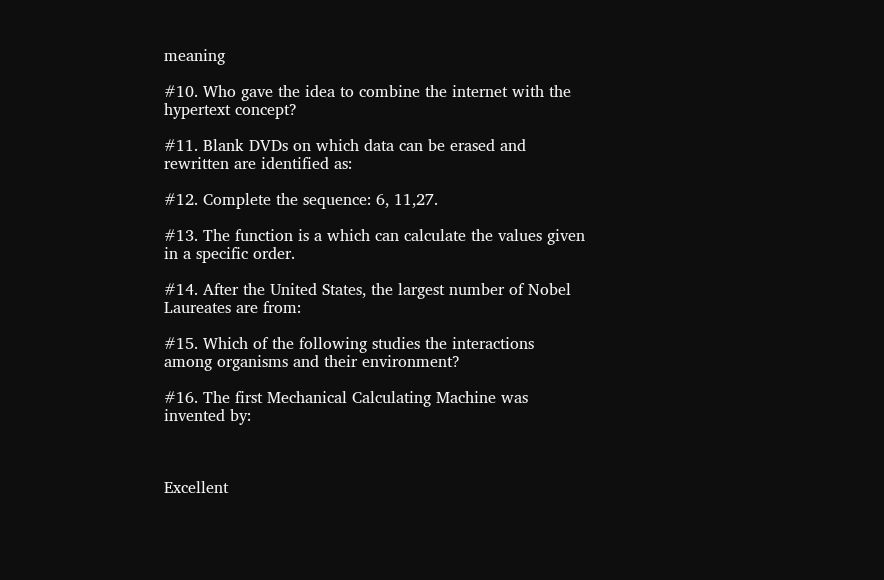meaning

#10. Who gave the idea to combine the internet with the hypertext concept?

#11. Blank DVDs on which data can be erased and rewritten are identified as:

#12. Complete the sequence: 6, 11,27.

#13. The function is a which can calculate the values given in a specific order.

#14. After the United States, the largest number of Nobel Laureates are from:

#15. Which of the following studies the interactions among organisms and their environment?

#16. The first Mechanical Calculating Machine was invented by:



Excellent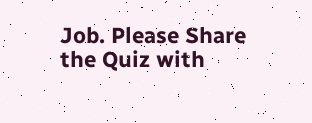Job. Please Share the Quiz with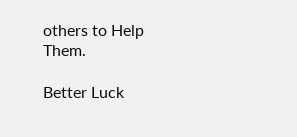others to Help Them.

Better Luck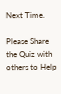Next Time.

Please Share the Quiz with others to Help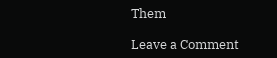Them

Leave a Comment